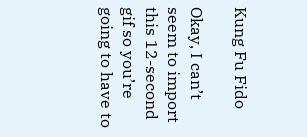Kung Fu Fido

Okay, I can’t seem to import this 12-second gif so you’re going to have to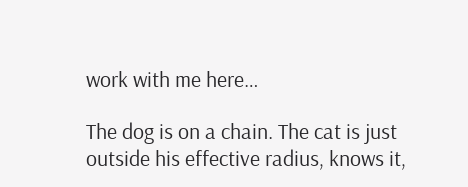work with me here…

The dog is on a chain. The cat is just outside his effective radius, knows it,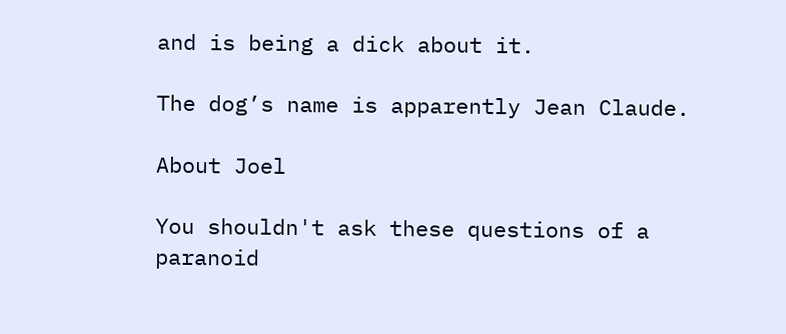and is being a dick about it.

The dog’s name is apparently Jean Claude.

About Joel

You shouldn't ask these questions of a paranoid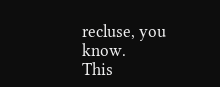recluse, you know.
This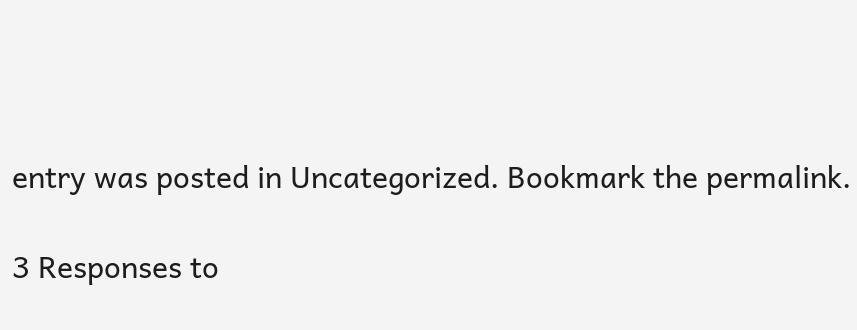entry was posted in Uncategorized. Bookmark the permalink.

3 Responses to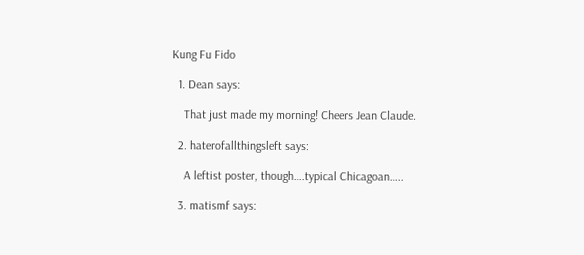Kung Fu Fido

  1. Dean says:

    That just made my morning! Cheers Jean Claude.

  2. haterofallthingsleft says:

    A leftist poster, though….typical Chicagoan…..

  3. matismf says: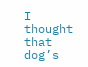I thought that dog’s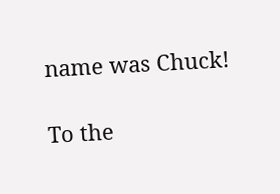name was Chuck!

To the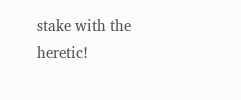stake with the heretic!